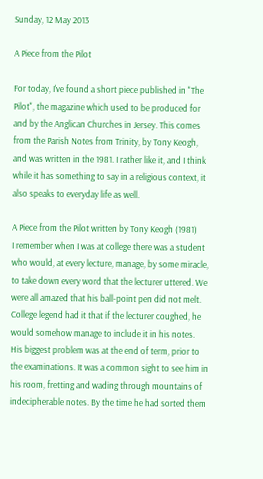Sunday, 12 May 2013

A Piece from the Pilot

For today, I've found a short piece published in "The Pilot", the magazine which used to be produced for and by the Anglican Churches in Jersey. This comes from the Parish Notes from Trinity, by Tony Keogh, and was written in the 1981. I rather like it, and I think while it has something to say in a religious context, it also speaks to everyday life as well.

A Piece from the Pilot written by Tony Keogh (1981)
I remember when I was at college there was a student who would, at every lecture, manage, by some miracle, to take down every word that the lecturer uttered. We were all amazed that his ball-point pen did not melt. College legend had it that if the lecturer coughed, he would somehow manage to include it in his notes.
His biggest problem was at the end of term, prior to the examinations. It was a common sight to see him in his room, fretting and wading through mountains of indecipherable notes. By the time he had sorted them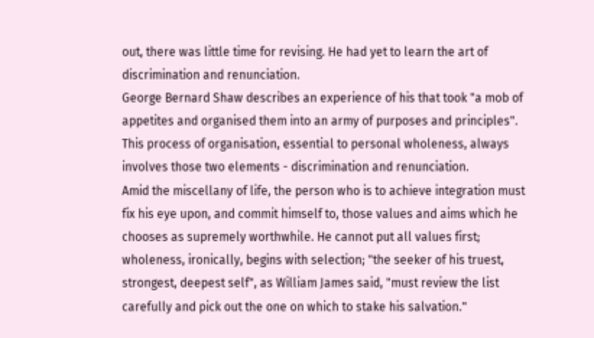out, there was little time for revising. He had yet to learn the art of discrimination and renunciation.
George Bernard Shaw describes an experience of his that took "a mob of appetites and organised them into an army of purposes and principles". This process of organisation, essential to personal wholeness, always involves those two elements - discrimination and renunciation.
Amid the miscellany of life, the person who is to achieve integration must fix his eye upon, and commit himself to, those values and aims which he chooses as supremely worthwhile. He cannot put all values first; wholeness, ironically, begins with selection; "the seeker of his truest, strongest, deepest self", as William James said, "must review the list carefully and pick out the one on which to stake his salvation."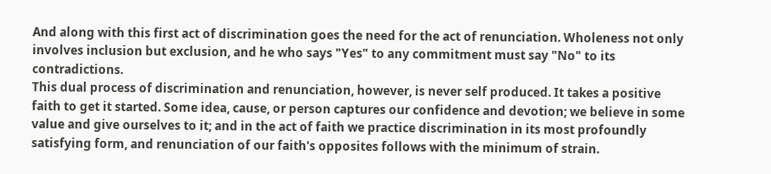And along with this first act of discrimination goes the need for the act of renunciation. Wholeness not only involves inclusion but exclusion, and he who says "Yes" to any commitment must say "No" to its contradictions.
This dual process of discrimination and renunciation, however, is never self produced. It takes a positive faith to get it started. Some idea, cause, or person captures our confidence and devotion; we believe in some value and give ourselves to it; and in the act of faith we practice discrimination in its most profoundly satisfying form, and renunciation of our faith's opposites follows with the minimum of strain.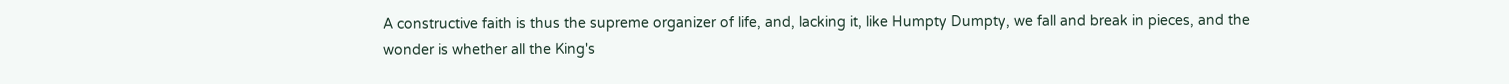A constructive faith is thus the supreme organizer of life, and, lacking it, like Humpty Dumpty, we fall and break in pieces, and the wonder is whether all the King's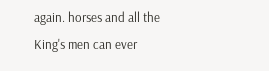again. horses and all the King's men can ever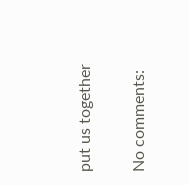put us together

No comments: